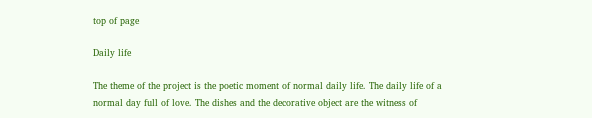top of page

Daily life

The theme of the project is the poetic moment of normal daily life. The daily life of a normal day full of love. The dishes and the decorative object are the witness of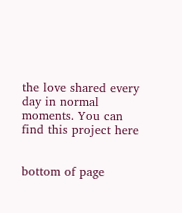the love shared every day in normal moments. You can find this project here


bottom of page